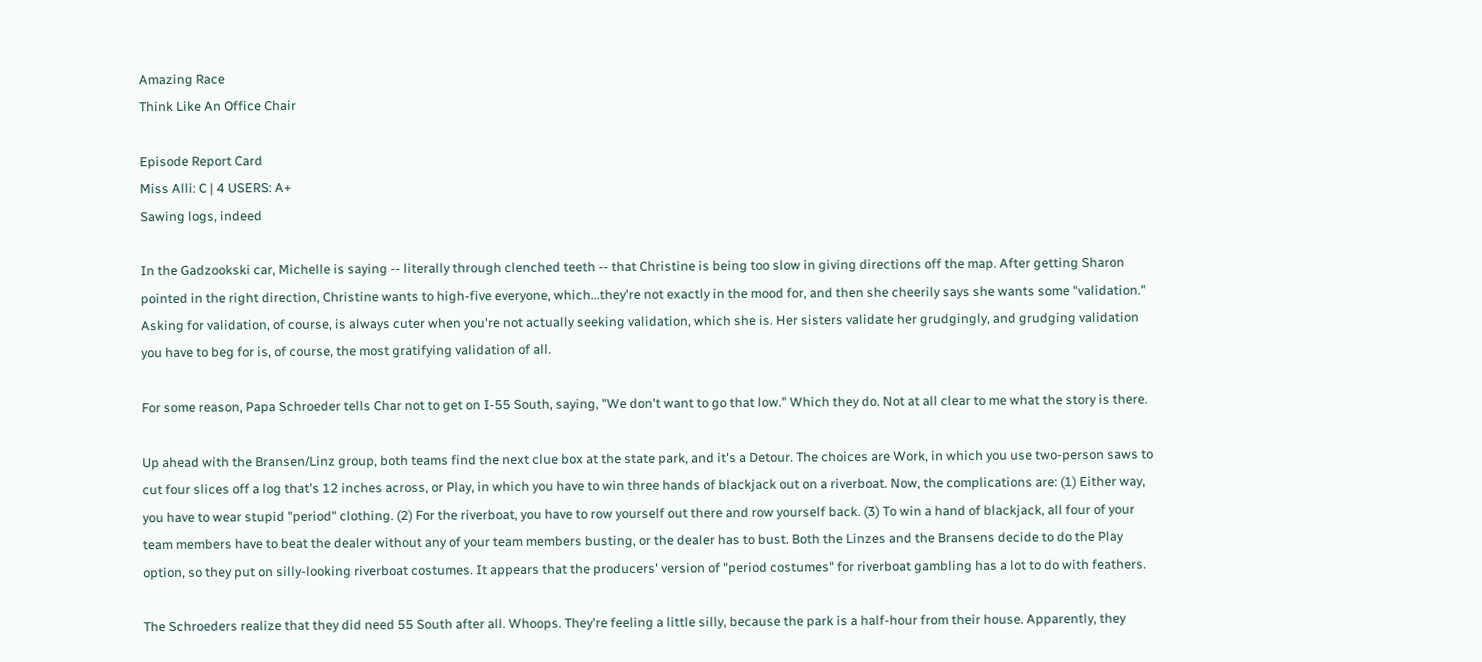Amazing Race
Think Like An Office Chair

Episode Report Card
Miss Alli: C | 4 USERS: A+
Sawing logs, indeed

In the Gadzookski car, Michelle is saying -- literally through clenched teeth -- that Christine is being too slow in giving directions off the map. After getting Sharon pointed in the right direction, Christine wants to high-five everyone, which...they're not exactly in the mood for, and then she cheerily says she wants some "validation." Asking for validation, of course, is always cuter when you're not actually seeking validation, which she is. Her sisters validate her grudgingly, and grudging validation you have to beg for is, of course, the most gratifying validation of all.

For some reason, Papa Schroeder tells Char not to get on I-55 South, saying, "We don't want to go that low." Which they do. Not at all clear to me what the story is there.

Up ahead with the Bransen/Linz group, both teams find the next clue box at the state park, and it's a Detour. The choices are Work, in which you use two-person saws to cut four slices off a log that's 12 inches across, or Play, in which you have to win three hands of blackjack out on a riverboat. Now, the complications are: (1) Either way, you have to wear stupid "period" clothing. (2) For the riverboat, you have to row yourself out there and row yourself back. (3) To win a hand of blackjack, all four of your team members have to beat the dealer without any of your team members busting, or the dealer has to bust. Both the Linzes and the Bransens decide to do the Play option, so they put on silly-looking riverboat costumes. It appears that the producers' version of "period costumes" for riverboat gambling has a lot to do with feathers.

The Schroeders realize that they did need 55 South after all. Whoops. They're feeling a little silly, because the park is a half-hour from their house. Apparently, they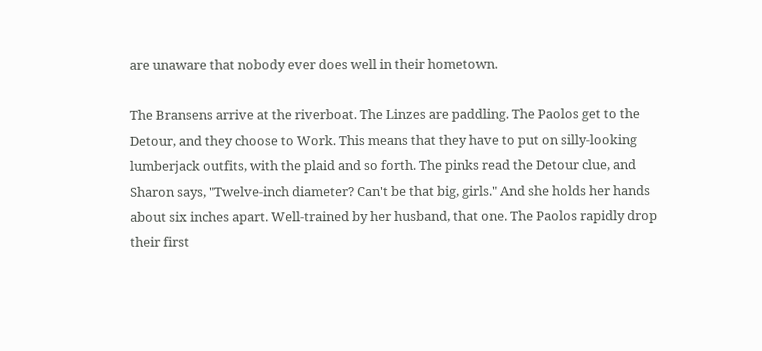are unaware that nobody ever does well in their hometown.

The Bransens arrive at the riverboat. The Linzes are paddling. The Paolos get to the Detour, and they choose to Work. This means that they have to put on silly-looking lumberjack outfits, with the plaid and so forth. The pinks read the Detour clue, and Sharon says, "Twelve-inch diameter? Can't be that big, girls." And she holds her hands about six inches apart. Well-trained by her husband, that one. The Paolos rapidly drop their first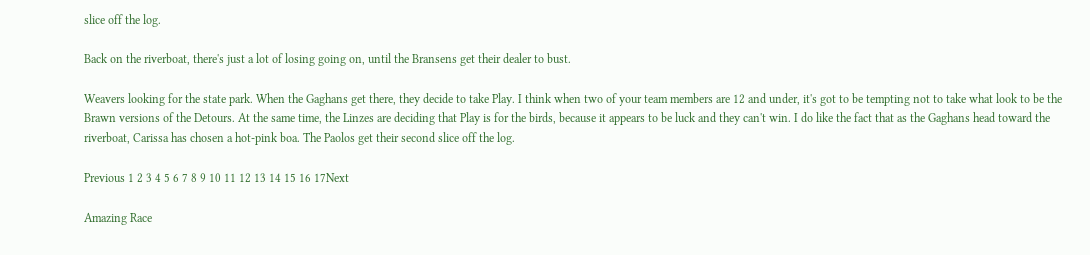slice off the log.

Back on the riverboat, there's just a lot of losing going on, until the Bransens get their dealer to bust.

Weavers looking for the state park. When the Gaghans get there, they decide to take Play. I think when two of your team members are 12 and under, it's got to be tempting not to take what look to be the Brawn versions of the Detours. At the same time, the Linzes are deciding that Play is for the birds, because it appears to be luck and they can't win. I do like the fact that as the Gaghans head toward the riverboat, Carissa has chosen a hot-pink boa. The Paolos get their second slice off the log.

Previous 1 2 3 4 5 6 7 8 9 10 11 12 13 14 15 16 17Next

Amazing Race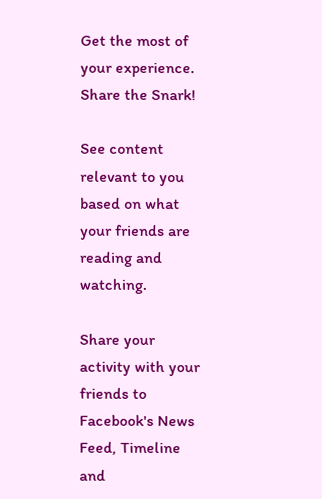Get the most of your experience.
Share the Snark!

See content relevant to you based on what your friends are reading and watching.

Share your activity with your friends to Facebook's News Feed, Timeline and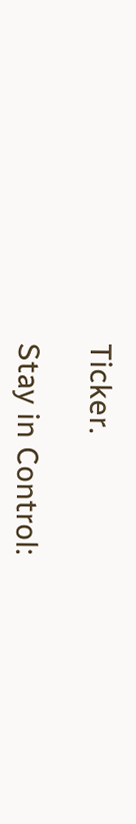Ticker.

Stay in Control: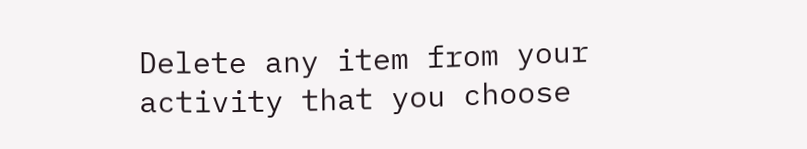Delete any item from your activity that you choose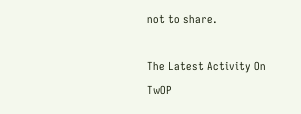not to share.

The Latest Activity On TwOP